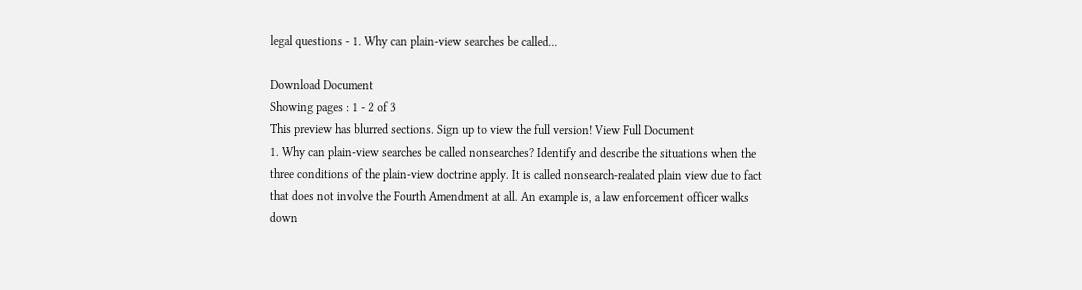legal questions - 1. Why can plain-view searches be called...

Download Document
Showing pages : 1 - 2 of 3
This preview has blurred sections. Sign up to view the full version! View Full Document
1. Why can plain-view searches be called nonsearches? Identify and describe the situations when the three conditions of the plain-view doctrine apply. It is called nonsearch-realated plain view due to fact that does not involve the Fourth Amendment at all. An example is, a law enforcement officer walks down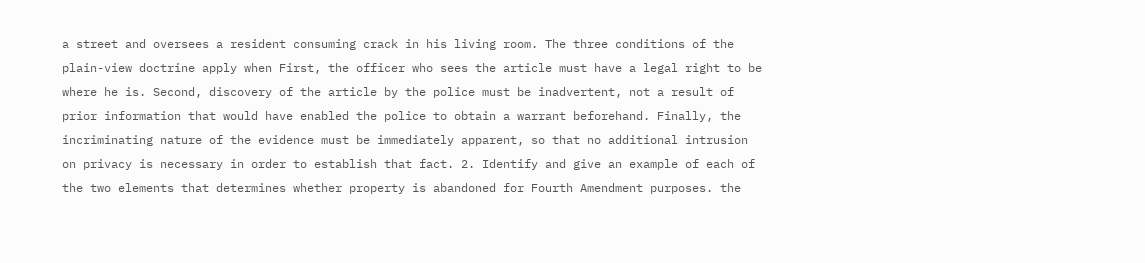a street and oversees a resident consuming crack in his living room. The three conditions of the plain-view doctrine apply when First, the officer who sees the article must have a legal right to be where he is. Second, discovery of the article by the police must be inadvertent, not a result of prior information that would have enabled the police to obtain a warrant beforehand. Finally, the incriminating nature of the evidence must be immediately apparent, so that no additional intrusion on privacy is necessary in order to establish that fact. 2. Identify and give an example of each of the two elements that determines whether property is abandoned for Fourth Amendment purposes. the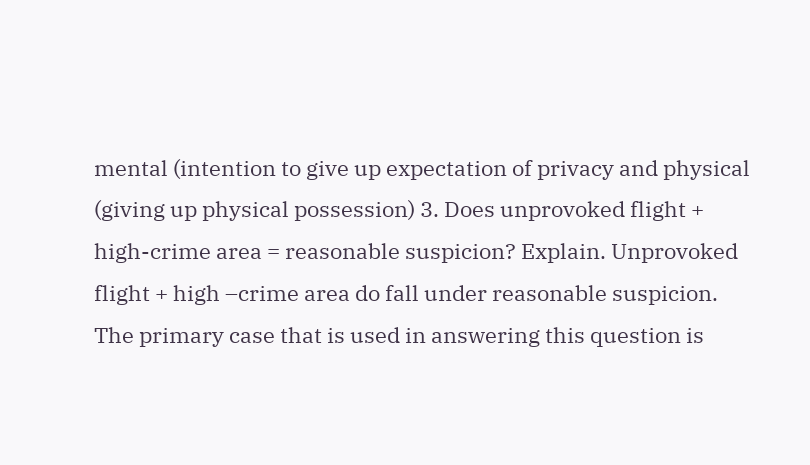mental (intention to give up expectation of privacy and physical (giving up physical possession) 3. Does unprovoked flight + high-crime area = reasonable suspicion? Explain. Unprovoked flight + high –crime area do fall under reasonable suspicion. The primary case that is used in answering this question is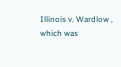Illinois v. Wardlow , which was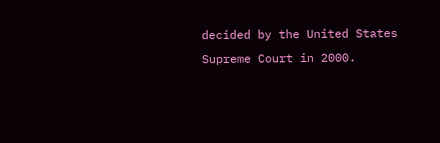decided by the United States Supreme Court in 2000.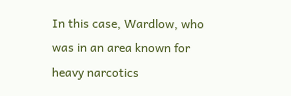In this case, Wardlow, who was in an area known for heavy narcotics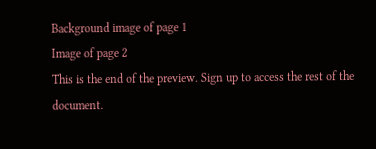Background image of page 1
Image of page 2
This is the end of the preview. Sign up to access the rest of the document.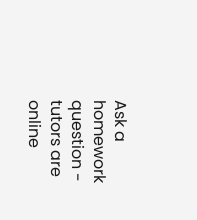Ask a homework question - tutors are online